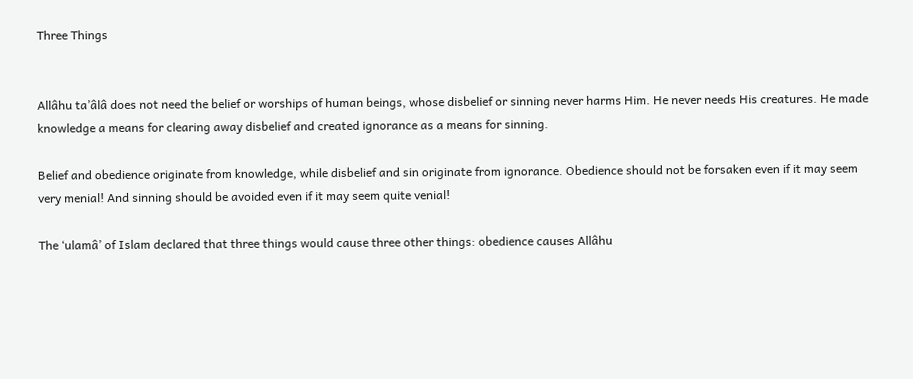Three Things


Allâhu ta’âlâ does not need the belief or worships of human beings, whose disbelief or sinning never harms Him. He never needs His creatures. He made knowledge a means for clearing away disbelief and created ignorance as a means for sinning.

Belief and obedience originate from knowledge, while disbelief and sin originate from ignorance. Obedience should not be forsaken even if it may seem very menial! And sinning should be avoided even if it may seem quite venial!

The ‘ulamâ’ of Islam declared that three things would cause three other things: obedience causes Allâhu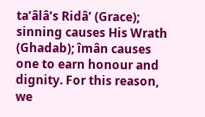ta’âlâ’s Ridâ’ (Grace); sinning causes His Wrath (Ghadab); îmân causes one to earn honour and dignity. For this reason, we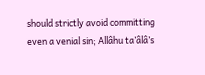should strictly avoid committing even a venial sin; Allâhu ta’âlâ’s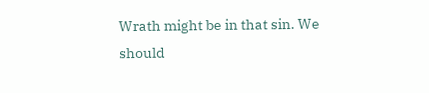Wrath might be in that sin. We should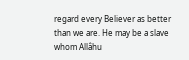regard every Believer as better than we are. He may be a slave whom Allâhu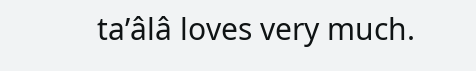ta’âlâ loves very much.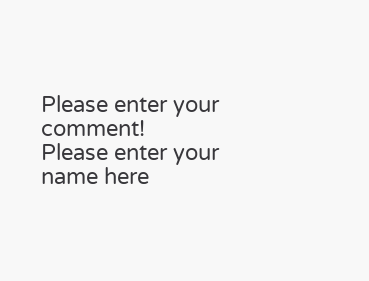Please enter your comment!
Please enter your name here